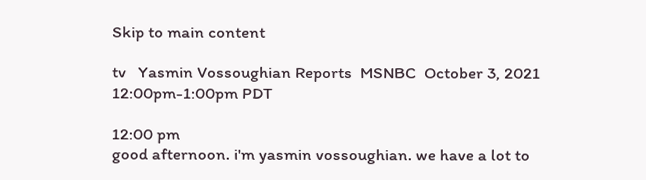Skip to main content

tv   Yasmin Vossoughian Reports  MSNBC  October 3, 2021 12:00pm-1:00pm PDT

12:00 pm
good afternoon. i'm yasmin vossoughian. we have a lot to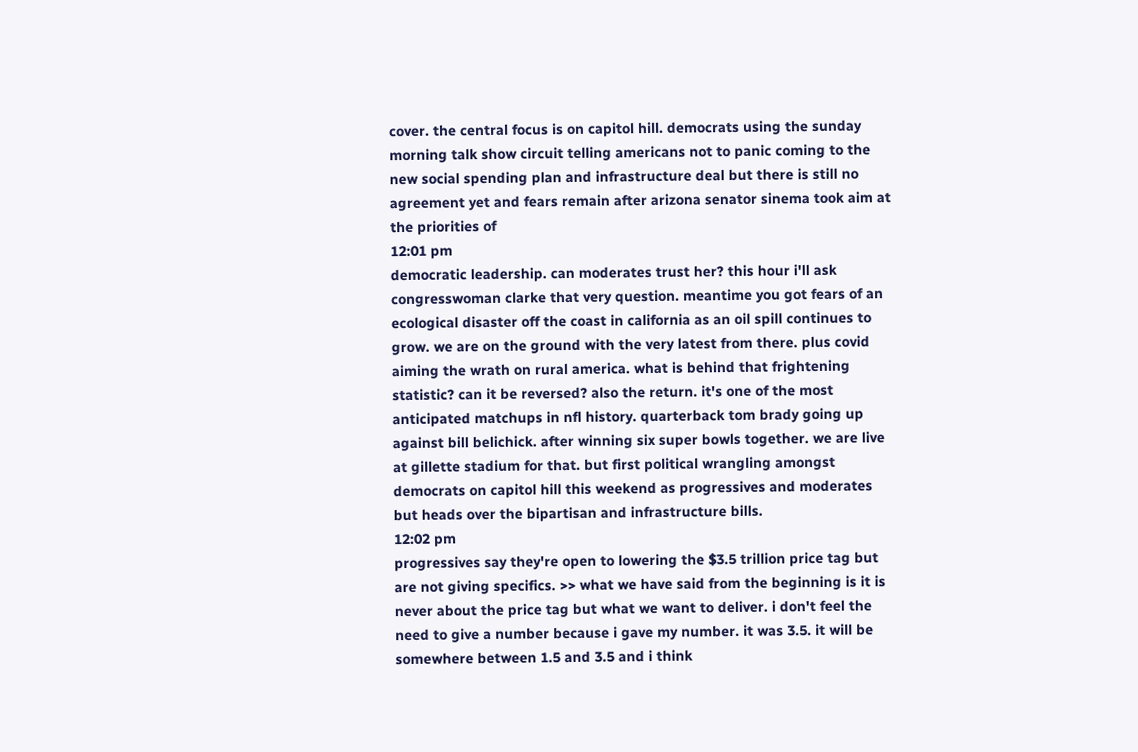cover. the central focus is on capitol hill. democrats using the sunday morning talk show circuit telling americans not to panic coming to the new social spending plan and infrastructure deal but there is still no agreement yet and fears remain after arizona senator sinema took aim at the priorities of
12:01 pm
democratic leadership. can moderates trust her? this hour i'll ask congresswoman clarke that very question. meantime you got fears of an ecological disaster off the coast in california as an oil spill continues to grow. we are on the ground with the very latest from there. plus covid aiming the wrath on rural america. what is behind that frightening statistic? can it be reversed? also the return. it's one of the most anticipated matchups in nfl history. quarterback tom brady going up against bill belichick. after winning six super bowls together. we are live at gillette stadium for that. but first political wrangling amongst democrats on capitol hill this weekend as progressives and moderates but heads over the bipartisan and infrastructure bills.
12:02 pm
progressives say they're open to lowering the $3.5 trillion price tag but are not giving specifics. >> what we have said from the beginning is it is never about the price tag but what we want to deliver. i don't feel the need to give a number because i gave my number. it was 3.5. it will be somewhere between 1.5 and 3.5 and i think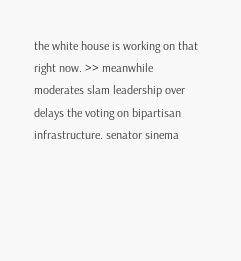the white house is working on that right now. >> meanwhile moderates slam leadership over delays the voting on bipartisan infrastructure. senator sinema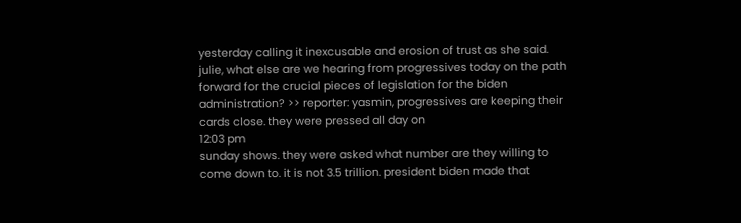yesterday calling it inexcusable and erosion of trust as she said. julie, what else are we hearing from progressives today on the path forward for the crucial pieces of legislation for the biden administration? >> reporter: yasmin, progressives are keeping their cards close. they were pressed all day on
12:03 pm
sunday shows. they were asked what number are they willing to come down to. it is not 3.5 trillion. president biden made that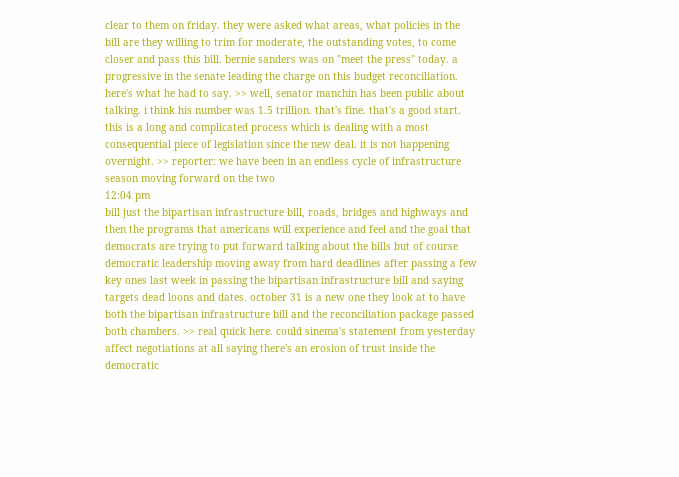clear to them on friday. they were asked what areas, what policies in the bill are they willing to trim for moderate, the outstanding votes, to come closer and pass this bill. bernie sanders was on "meet the press" today. a progressive in the senate leading the charge on this budget reconciliation. here's what he had to say. >> well, senator manchin has been public about talking. i think his number was 1.5 trillion. that's fine. that's a good start. this is a long and complicated process which is dealing with a most consequential piece of legislation since the new deal. it is not happening overnight. >> reporter: we have been in an endless cycle of infrastructure season moving forward on the two
12:04 pm
bill just the bipartisan infrastructure bill, roads, bridges and highways and then the programs that americans will experience and feel and the goal that democrats are trying to put forward talking about the bills but of course democratic leadership moving away from hard deadlines after passing a few key ones last week in passing the bipartisan infrastructure bill and saying targets dead loons and dates. october 31 is a new one they look at to have both the bipartisan infrastructure bill and the reconciliation package passed both chambers. >> real quick here. could sinema's statement from yesterday affect negotiations at all saying there's an erosion of trust inside the democratic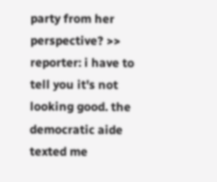party from her perspective? >> reporter: i have to tell you it's not looking good. the democratic aide texted me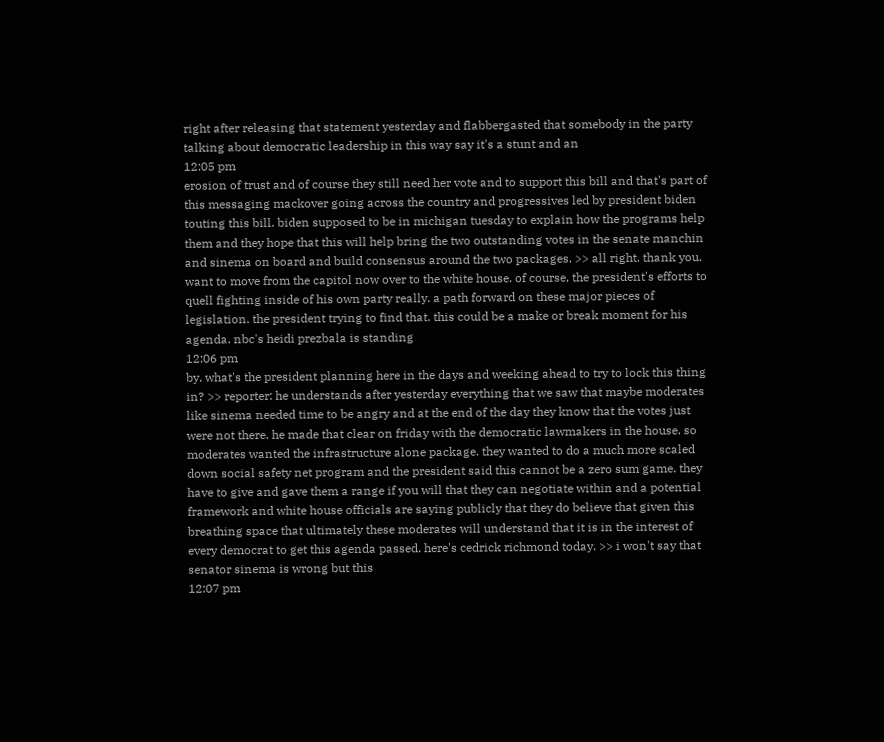right after releasing that statement yesterday and flabbergasted that somebody in the party talking about democratic leadership in this way say it's a stunt and an
12:05 pm
erosion of trust and of course they still need her vote and to support this bill and that's part of this messaging mackover going across the country and progressives led by president biden touting this bill. biden supposed to be in michigan tuesday to explain how the programs help them and they hope that this will help bring the two outstanding votes in the senate manchin and sinema on board and build consensus around the two packages. >> all right. thank you. want to move from the capitol now over to the white house. of course, the president's efforts to quell fighting inside of his own party really. a path forward on these major pieces of legislation. the president trying to find that. this could be a make or break moment for his agenda. nbc's heidi prezbala is standing
12:06 pm
by. what's the president planning here in the days and weeking ahead to try to lock this thing in? >> reporter: he understands after yesterday everything that we saw that maybe moderates like sinema needed time to be angry and at the end of the day they know that the votes just were not there. he made that clear on friday with the democratic lawmakers in the house. so moderates wanted the infrastructure alone package. they wanted to do a much more scaled down social safety net program and the president said this cannot be a zero sum game. they have to give and gave them a range if you will that they can negotiate within and a potential framework and white house officials are saying publicly that they do believe that given this breathing space that ultimately these moderates will understand that it is in the interest of every democrat to get this agenda passed. here's cedrick richmond today. >> i won't say that senator sinema is wrong but this
12:07 pm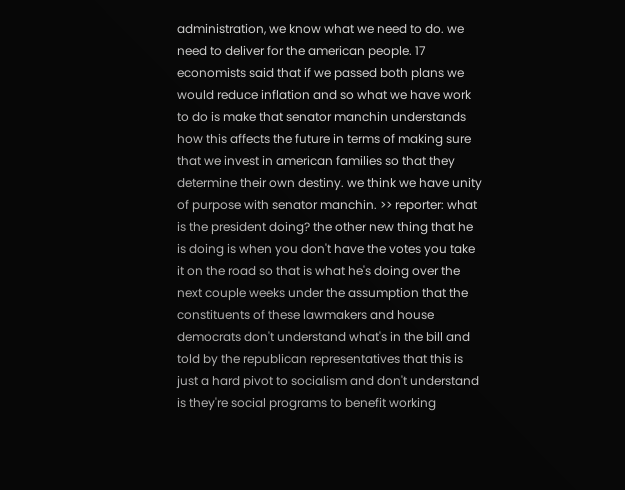administration, we know what we need to do. we need to deliver for the american people. 17 economists said that if we passed both plans we would reduce inflation and so what we have work to do is make that senator manchin understands how this affects the future in terms of making sure that we invest in american families so that they determine their own destiny. we think we have unity of purpose with senator manchin. >> reporter: what is the president doing? the other new thing that he is doing is when you don't have the votes you take it on the road so that is what he's doing over the next couple weeks under the assumption that the constituents of these lawmakers and house democrats don't understand what's in the bill and told by the republican representatives that this is just a hard pivot to socialism and don't understand is they're social programs to benefit working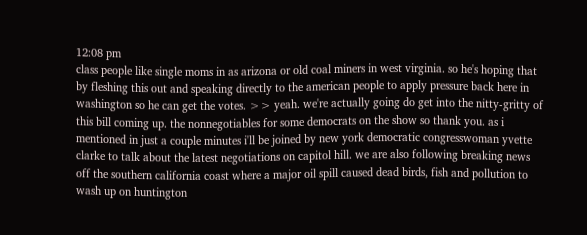12:08 pm
class people like single moms in as arizona or old coal miners in west virginia. so he's hoping that by fleshing this out and speaking directly to the american people to apply pressure back here in washington so he can get the votes. >> yeah. we're actually going do get into the nitty-gritty of this bill coming up. the nonnegotiables for some democrats on the show so thank you. as i mentioned in just a couple minutes i'll be joined by new york democratic congresswoman yvette clarke to talk about the latest negotiations on capitol hill. we are also following breaking news off the southern california coast where a major oil spill caused dead birds, fish and pollution to wash up on huntington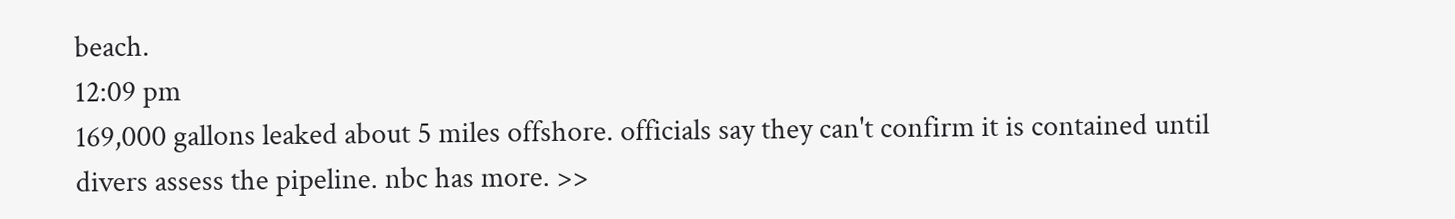beach.
12:09 pm
169,000 gallons leaked about 5 miles offshore. officials say they can't confirm it is contained until divers assess the pipeline. nbc has more. >>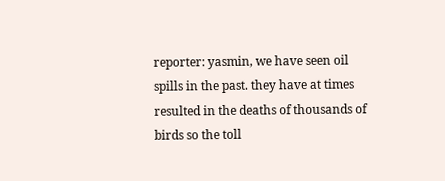reporter: yasmin, we have seen oil spills in the past. they have at times resulted in the deaths of thousands of birds so the toll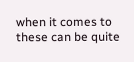when it comes to these can be quite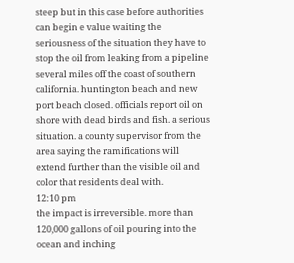steep but in this case before authorities can begin e value waiting the seriousness of the situation they have to stop the oil from leaking from a pipeline several miles off the coast of southern california. huntington beach and new port beach closed. officials report oil on shore with dead birds and fish. a serious situation. a county supervisor from the area saying the ramifications will extend further than the visible oil and color that residents deal with.
12:10 pm
the impact is irreversible. more than 120,000 gallons of oil pouring into the ocean and inching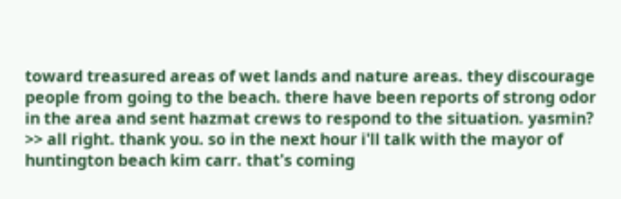toward treasured areas of wet lands and nature areas. they discourage people from going to the beach. there have been reports of strong odor in the area and sent hazmat crews to respond to the situation. yasmin? >> all right. thank you. so in the next hour i'll talk with the mayor of huntington beach kim carr. that's coming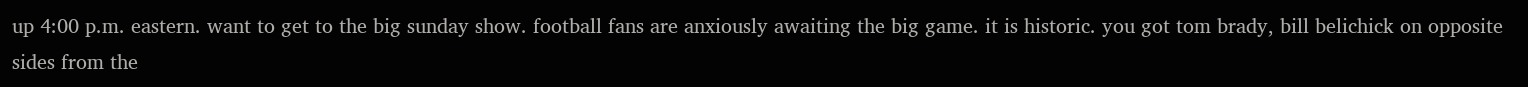up 4:00 p.m. eastern. want to get to the big sunday show. football fans are anxiously awaiting the big game. it is historic. you got tom brady, bill belichick on opposite sides from the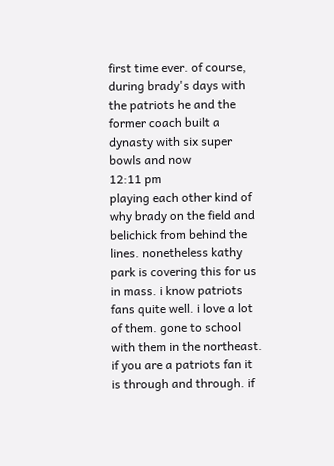first time ever. of course, during brady's days with the patriots he and the former coach built a dynasty with six super bowls and now
12:11 pm
playing each other kind of why brady on the field and belichick from behind the lines. nonetheless kathy park is covering this for us in mass. i know patriots fans quite well. i love a lot of them. gone to school with them in the northeast. if you are a patriots fan it is through and through. if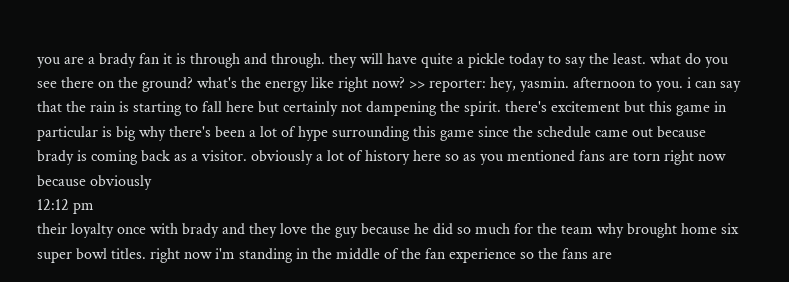you are a brady fan it is through and through. they will have quite a pickle today to say the least. what do you see there on the ground? what's the energy like right now? >> reporter: hey, yasmin. afternoon to you. i can say that the rain is starting to fall here but certainly not dampening the spirit. there's excitement but this game in particular is big why there's been a lot of hype surrounding this game since the schedule came out because brady is coming back as a visitor. obviously a lot of history here so as you mentioned fans are torn right now because obviously
12:12 pm
their loyalty once with brady and they love the guy because he did so much for the team why brought home six super bowl titles. right now i'm standing in the middle of the fan experience so the fans are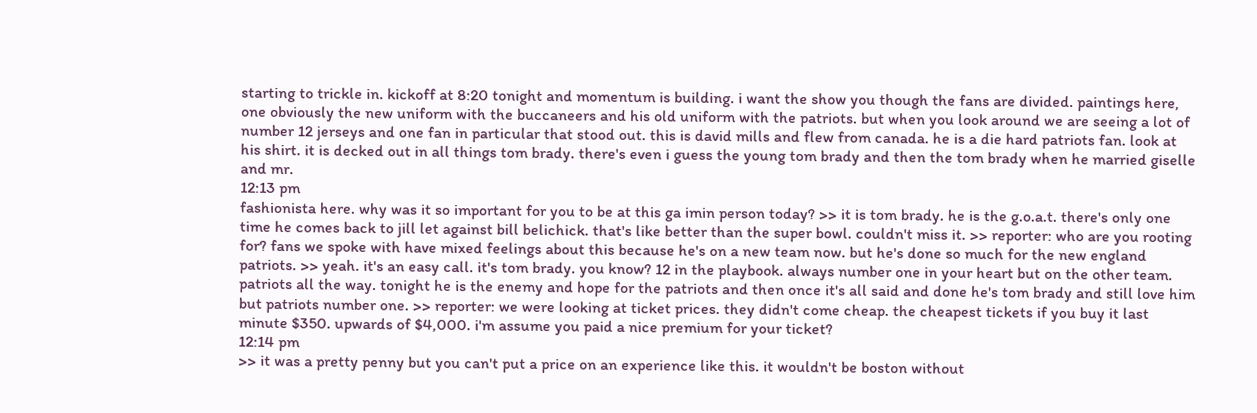starting to trickle in. kickoff at 8:20 tonight and momentum is building. i want the show you though the fans are divided. paintings here, one obviously the new uniform with the buccaneers and his old uniform with the patriots. but when you look around we are seeing a lot of number 12 jerseys and one fan in particular that stood out. this is david mills and flew from canada. he is a die hard patriots fan. look at his shirt. it is decked out in all things tom brady. there's even i guess the young tom brady and then the tom brady when he married giselle and mr.
12:13 pm
fashionista here. why was it so important for you to be at this ga imin person today? >> it is tom brady. he is the g.o.a.t. there's only one time he comes back to jill let against bill belichick. that's like better than the super bowl. couldn't miss it. >> reporter: who are you rooting for? fans we spoke with have mixed feelings about this because he's on a new team now. but he's done so much for the new england patriots. >> yeah. it's an easy call. it's tom brady. you know? 12 in the playbook. always number one in your heart but on the other team. patriots all the way. tonight he is the enemy and hope for the patriots and then once it's all said and done he's tom brady and still love him but patriots number one. >> reporter: we were looking at ticket prices. they didn't come cheap. the cheapest tickets if you buy it last minute $350. upwards of $4,000. i'm assume you paid a nice premium for your ticket?
12:14 pm
>> it was a pretty penny but you can't put a price on an experience like this. it wouldn't be boston without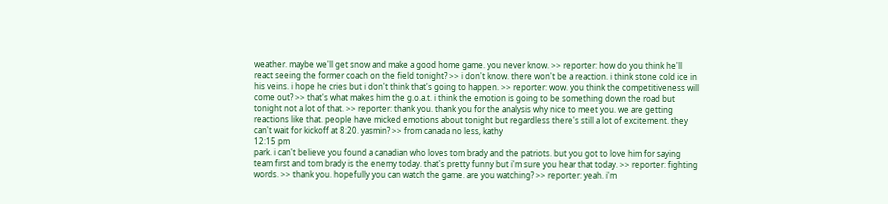weather. maybe we'll get snow and make a good home game. you never know. >> reporter: how do you think he'll react seeing the former coach on the field tonight? >> i don't know. there won't be a reaction. i think stone cold ice in his veins. i hope he cries but i don't think that's going to happen. >> reporter: wow. you think the competitiveness will come out? >> that's what makes him the g.o.a.t. i think the emotion is going to be something down the road but tonight not a lot of that. >> reporter: thank you. thank you for the analysis why nice to meet you. we are getting reactions like that. people have micked emotions about tonight but regardless there's still a lot of excitement. they can't wait for kickoff at 8:20. yasmin? >> from canada no less, kathy
12:15 pm
park. i can't believe you found a canadian who loves tom brady and the patriots. but you got to love him for saying team first and tom brady is the enemy today. that's pretty funny but i'm sure you hear that today. >> reporter: fighting words. >> thank you. hopefully you can watch the game. are you watching? >> reporter: yeah. i'm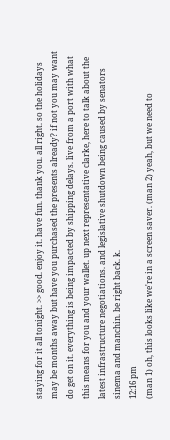staying for it all tonight. >> good. enjoy it. have fun. thank you. all right. so the holidays may be months away but have you purchased the presents already? if not you may want do get on it. everything is being impacted by shipping delays. live from a port with what this means for you and your wallet. up next representative clarke, here to talk about the latest infrastructure negotiations. and legislative shutdown being caused by senators sinema and manchin. be right back. k.
12:16 pm
(man 1) oh, this looks like we're in a screen saver. (man 2) yeah, but we need to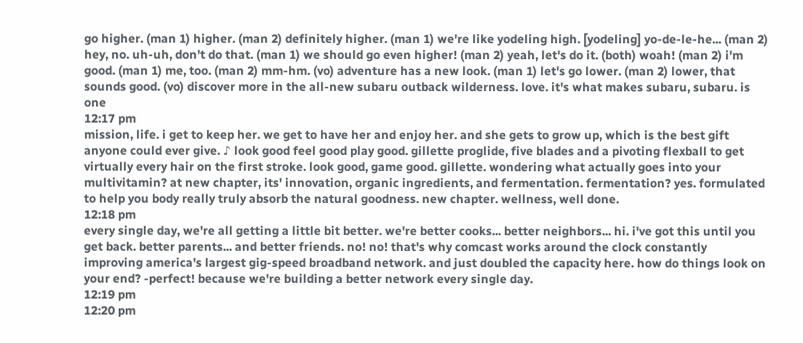go higher. (man 1) higher. (man 2) definitely higher. (man 1) we're like yodeling high. [yodeling] yo-de-le-he... (man 2) hey, no. uh-uh, don't do that. (man 1) we should go even higher! (man 2) yeah, let's do it. (both) woah! (man 2) i'm good. (man 1) me, too. (man 2) mm-hm. (vo) adventure has a new look. (man 1) let's go lower. (man 2) lower, that sounds good. (vo) discover more in the all-new subaru outback wilderness. love. it's what makes subaru, subaru. is one
12:17 pm
mission, life. i get to keep her. we get to have her and enjoy her. and she gets to grow up, which is the best gift anyone could ever give. ♪ look good feel good play good. gillette proglide, five blades and a pivoting flexball to get virtually every hair on the first stroke. look good, game good. gillette. wondering what actually goes into your multivitamin? at new chapter, its' innovation, organic ingredients, and fermentation. fermentation? yes. formulated to help you body really truly absorb the natural goodness. new chapter. wellness, well done.
12:18 pm
every single day, we're all getting a little bit better. we're better cooks... better neighbors... hi. i've got this until you get back. better parents... and better friends. no! no! that's why comcast works around the clock constantly improving america's largest gig-speed broadband network. and just doubled the capacity here. how do things look on your end? -perfect! because we're building a better network every single day.
12:19 pm
12:20 pm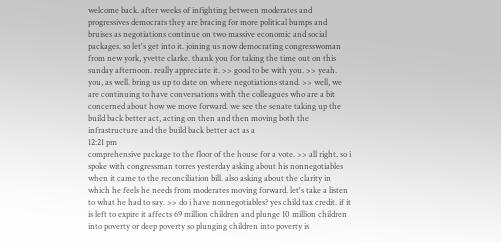welcome back. after weeks of infighting between moderates and progressives democrats they are bracing for more political bumps and bruises as negotiations continue on two massive economic and social packages. so let's get into it. joining us now democrating congresswoman from new york, yvette clarke. thank you for taking the time out on this sunday afternoon. really appreciate it. >> good to be with you. >> yeah. you, as well. bring us up to date on where negotiations stand. >> well, we are continuing to have conversations with the colleagues who are a bit concerned about how we move forward. we see the senate taking up the build back better act, acting on then and then moving both the infrastructure and the build back better act as a
12:21 pm
comprehensive package to the floor of the house for a vote. >> all right. so i spoke with congressman torres yesterday asking about his nonnegotiables when it came to the reconciliation bill. also asking about the clarity in which he feels he needs from moderates moving forward. let's take a listen to what he had to say. >> do i have nonnegotiables? yes child tax credit. if it is left to expire it affects 69 million children and plunge 10 million children into poverty or deep poverty so plunging children into poverty is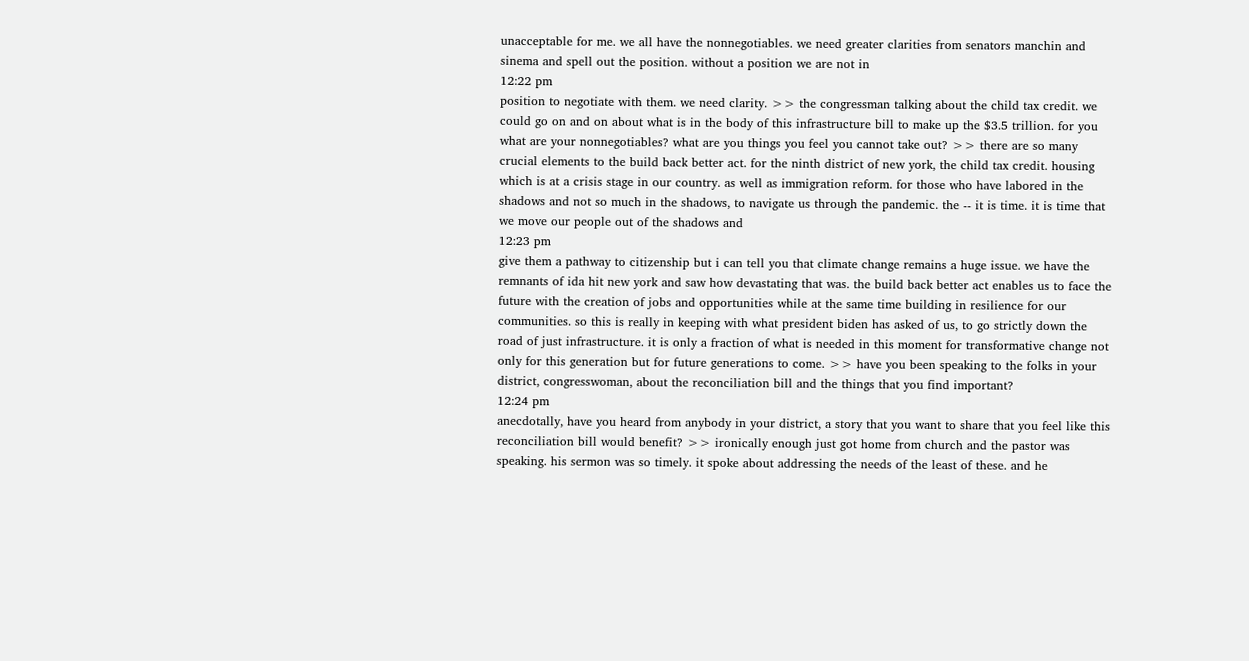unacceptable for me. we all have the nonnegotiables. we need greater clarities from senators manchin and sinema and spell out the position. without a position we are not in
12:22 pm
position to negotiate with them. we need clarity. >> the congressman talking about the child tax credit. we could go on and on about what is in the body of this infrastructure bill to make up the $3.5 trillion. for you what are your nonnegotiables? what are you things you feel you cannot take out? >> there are so many crucial elements to the build back better act. for the ninth district of new york, the child tax credit. housing which is at a crisis stage in our country. as well as immigration reform. for those who have labored in the shadows and not so much in the shadows, to navigate us through the pandemic. the -- it is time. it is time that we move our people out of the shadows and
12:23 pm
give them a pathway to citizenship but i can tell you that climate change remains a huge issue. we have the remnants of ida hit new york and saw how devastating that was. the build back better act enables us to face the future with the creation of jobs and opportunities while at the same time building in resilience for our communities. so this is really in keeping with what president biden has asked of us, to go strictly down the road of just infrastructure. it is only a fraction of what is needed in this moment for transformative change not only for this generation but for future generations to come. >> have you been speaking to the folks in your district, congresswoman, about the reconciliation bill and the things that you find important?
12:24 pm
anecdotally, have you heard from anybody in your district, a story that you want to share that you feel like this reconciliation bill would benefit? >> ironically enough just got home from church and the pastor was speaking. his sermon was so timely. it spoke about addressing the needs of the least of these. and he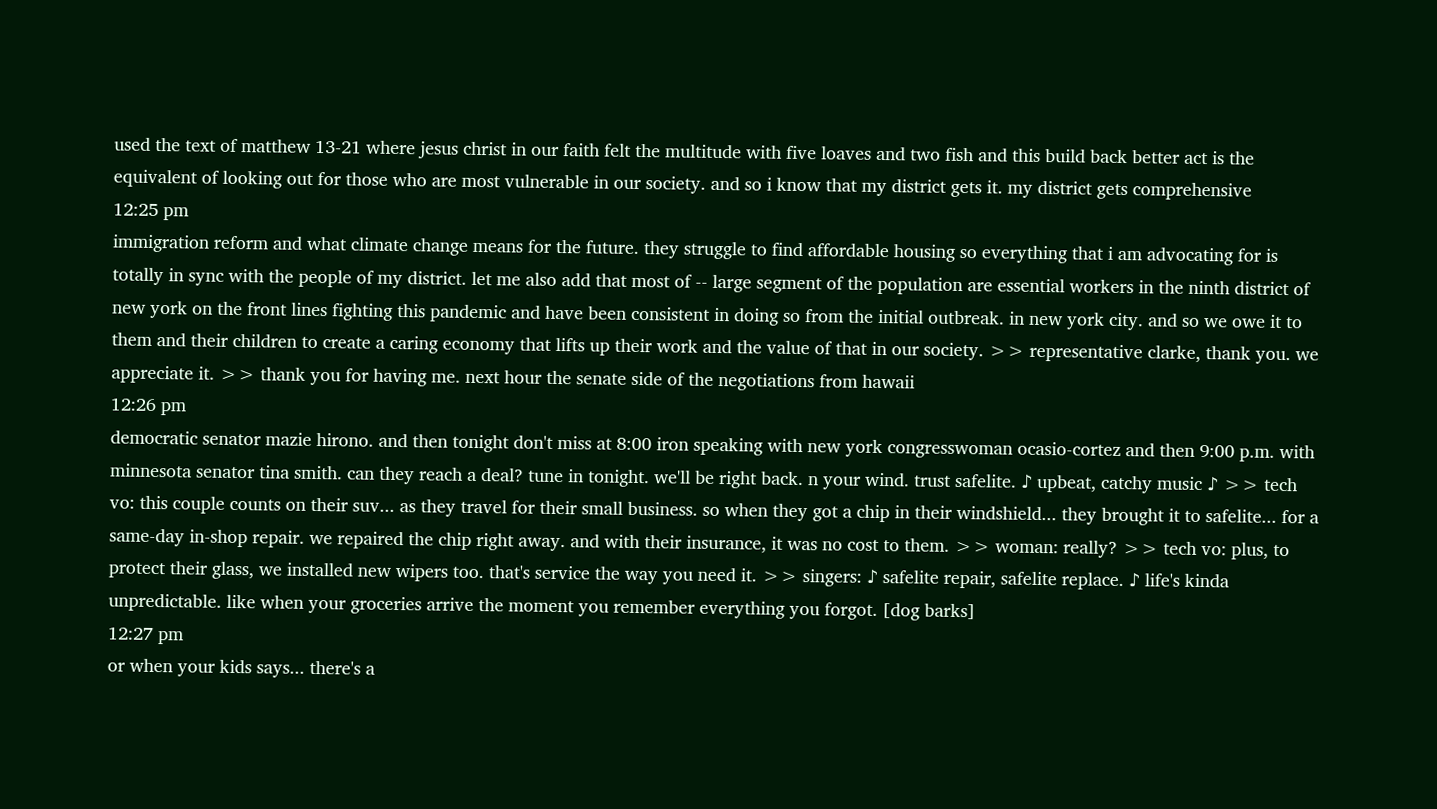used the text of matthew 13-21 where jesus christ in our faith felt the multitude with five loaves and two fish and this build back better act is the equivalent of looking out for those who are most vulnerable in our society. and so i know that my district gets it. my district gets comprehensive
12:25 pm
immigration reform and what climate change means for the future. they struggle to find affordable housing so everything that i am advocating for is totally in sync with the people of my district. let me also add that most of -- large segment of the population are essential workers in the ninth district of new york on the front lines fighting this pandemic and have been consistent in doing so from the initial outbreak. in new york city. and so we owe it to them and their children to create a caring economy that lifts up their work and the value of that in our society. >> representative clarke, thank you. we appreciate it. >> thank you for having me. next hour the senate side of the negotiations from hawaii
12:26 pm
democratic senator mazie hirono. and then tonight don't miss at 8:00 iron speaking with new york congresswoman ocasio-cortez and then 9:00 p.m. with minnesota senator tina smith. can they reach a deal? tune in tonight. we'll be right back. n your wind. trust safelite. ♪ upbeat, catchy music ♪ >> tech vo: this couple counts on their suv... as they travel for their small business. so when they got a chip in their windshield... they brought it to safelite... for a same-day in-shop repair. we repaired the chip right away. and with their insurance, it was no cost to them. >> woman: really? >> tech vo: plus, to protect their glass, we installed new wipers too. that's service the way you need it. >> singers: ♪ safelite repair, safelite replace. ♪ life's kinda unpredictable. like when your groceries arrive the moment you remember everything you forgot. [dog barks]
12:27 pm
or when your kids says... there's a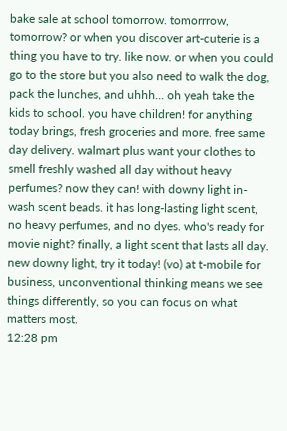bake sale at school tomorrow. tomorrrow, tomorrow? or when you discover art-cuterie is a thing you have to try. like now. or when you could go to the store but you also need to walk the dog, pack the lunches, and uhhh... oh yeah take the kids to school. you have children! for anything today brings, fresh groceries and more. free same day delivery. walmart plus want your clothes to smell freshly washed all day without heavy perfumes? now they can! with downy light in-wash scent beads. it has long-lasting light scent, no heavy perfumes, and no dyes. who's ready for movie night? finally, a light scent that lasts all day. new downy light, try it today! (vo) at t-mobile for business, unconventional thinking means we see things differently, so you can focus on what matters most.
12:28 pm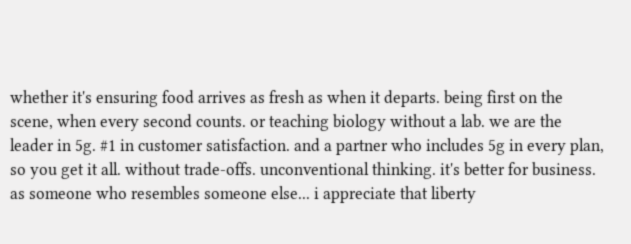whether it's ensuring food arrives as fresh as when it departs. being first on the scene, when every second counts. or teaching biology without a lab. we are the leader in 5g. #1 in customer satisfaction. and a partner who includes 5g in every plan, so you get it all. without trade-offs. unconventional thinking. it's better for business. as someone who resembles someone else... i appreciate that liberty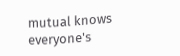mutual knows everyone's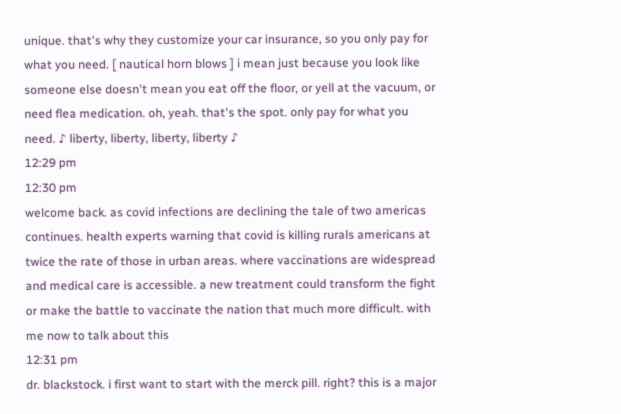unique. that's why they customize your car insurance, so you only pay for what you need. [ nautical horn blows ] i mean just because you look like someone else doesn't mean you eat off the floor, or yell at the vacuum, or need flea medication. oh, yeah. that's the spot. only pay for what you need. ♪ liberty, liberty, liberty, liberty ♪
12:29 pm
12:30 pm
welcome back. as covid infections are declining the tale of two americas continues. health experts warning that covid is killing rurals americans at twice the rate of those in urban areas. where vaccinations are widespread and medical care is accessible. a new treatment could transform the fight or make the battle to vaccinate the nation that much more difficult. with me now to talk about this
12:31 pm
dr. blackstock. i first want to start with the merck pill. right? this is a major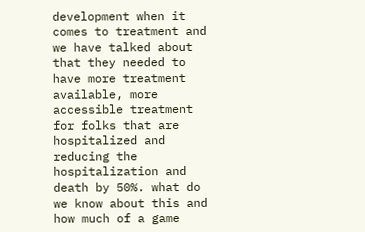development when it comes to treatment and we have talked about that they needed to have more treatment available, more accessible treatment for folks that are hospitalized and reducing the hospitalization and death by 50%. what do we know about this and how much of a game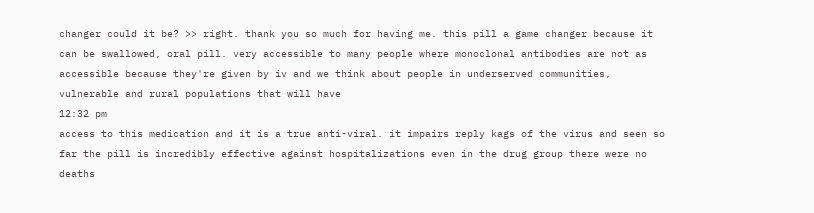changer could it be? >> right. thank you so much for having me. this pill a game changer because it can be swallowed, oral pill. very accessible to many people where monoclonal antibodies are not as accessible because they're given by iv and we think about people in underserved communities, vulnerable and rural populations that will have
12:32 pm
access to this medication and it is a true anti-viral. it impairs reply kags of the virus and seen so far the pill is incredibly effective against hospitalizations even in the drug group there were no deaths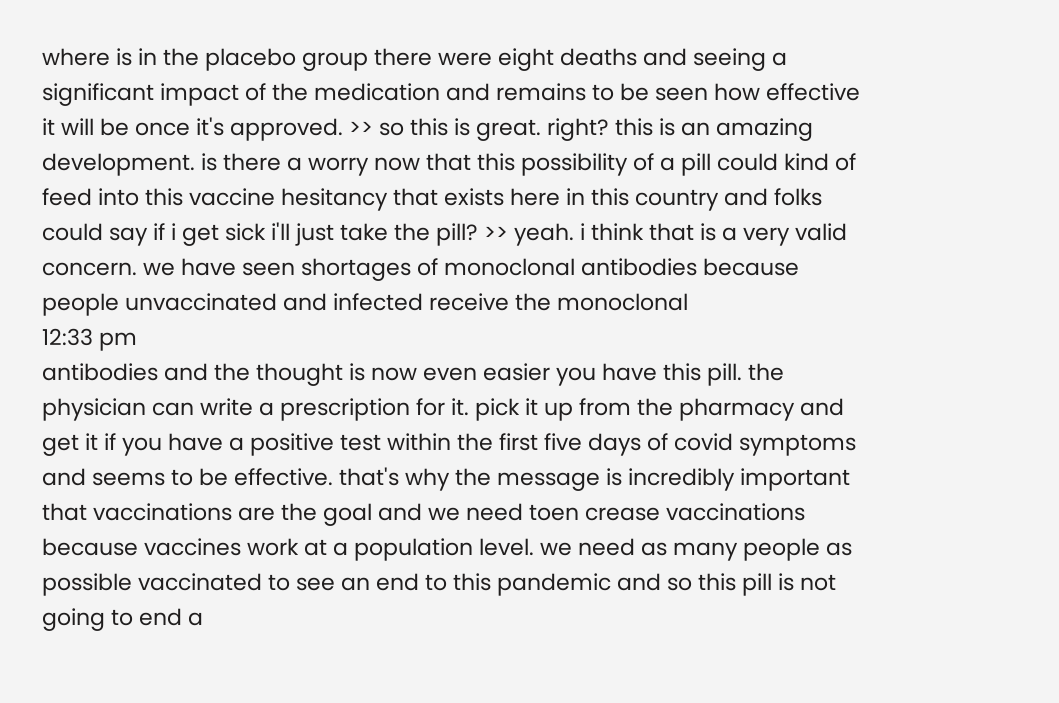where is in the placebo group there were eight deaths and seeing a significant impact of the medication and remains to be seen how effective it will be once it's approved. >> so this is great. right? this is an amazing development. is there a worry now that this possibility of a pill could kind of feed into this vaccine hesitancy that exists here in this country and folks could say if i get sick i'll just take the pill? >> yeah. i think that is a very valid concern. we have seen shortages of monoclonal antibodies because people unvaccinated and infected receive the monoclonal
12:33 pm
antibodies and the thought is now even easier you have this pill. the physician can write a prescription for it. pick it up from the pharmacy and get it if you have a positive test within the first five days of covid symptoms and seems to be effective. that's why the message is incredibly important that vaccinations are the goal and we need toen crease vaccinations because vaccines work at a population level. we need as many people as possible vaccinated to see an end to this pandemic and so this pill is not going to end a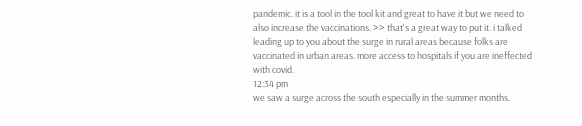pandemic. it is a tool in the tool kit and great to have it but we need to also increase the vaccinations. >> that's a great way to put it. i talked leading up to you about the surge in rural areas because folks are vaccinated in urban areas. more access to hospitals if you are ineffected with covid.
12:34 pm
we saw a surge across the south especially in the summer months.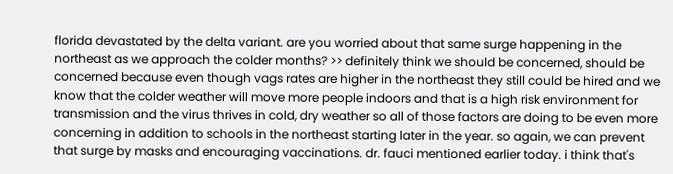florida devastated by the delta variant. are you worried about that same surge happening in the northeast as we approach the colder months? >> definitely think we should be concerned, should be concerned because even though vags rates are higher in the northeast they still could be hired and we know that the colder weather will move more people indoors and that is a high risk environment for transmission and the virus thrives in cold, dry weather so all of those factors are doing to be even more concerning in addition to schools in the northeast starting later in the year. so again, we can prevent that surge by masks and encouraging vaccinations. dr. fauci mentioned earlier today. i think that's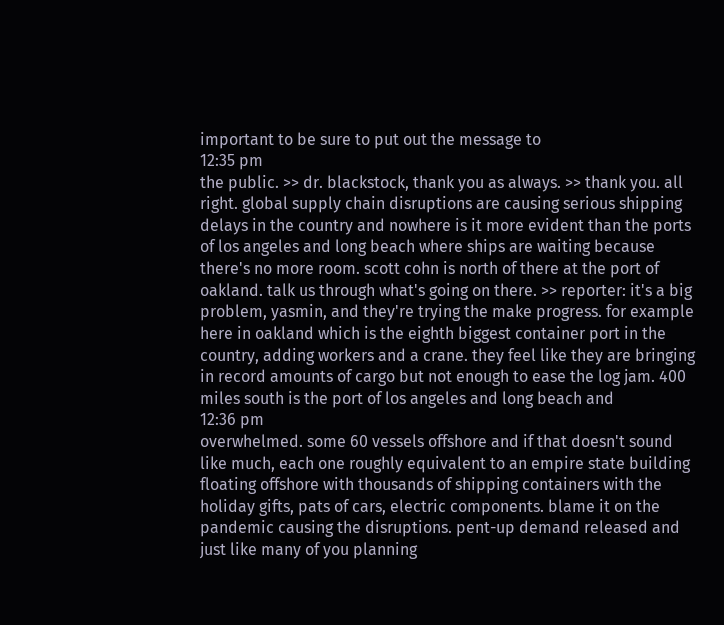important to be sure to put out the message to
12:35 pm
the public. >> dr. blackstock, thank you as always. >> thank you. all right. global supply chain disruptions are causing serious shipping delays in the country and nowhere is it more evident than the ports of los angeles and long beach where ships are waiting because there's no more room. scott cohn is north of there at the port of oakland. talk us through what's going on there. >> reporter: it's a big problem, yasmin, and they're trying the make progress. for example here in oakland which is the eighth biggest container port in the country, adding workers and a crane. they feel like they are bringing in record amounts of cargo but not enough to ease the log jam. 400 miles south is the port of los angeles and long beach and
12:36 pm
overwhelmed. some 60 vessels offshore and if that doesn't sound like much, each one roughly equivalent to an empire state building floating offshore with thousands of shipping containers with the holiday gifts, pats of cars, electric components. blame it on the pandemic causing the disruptions. pent-up demand released and just like many of you planning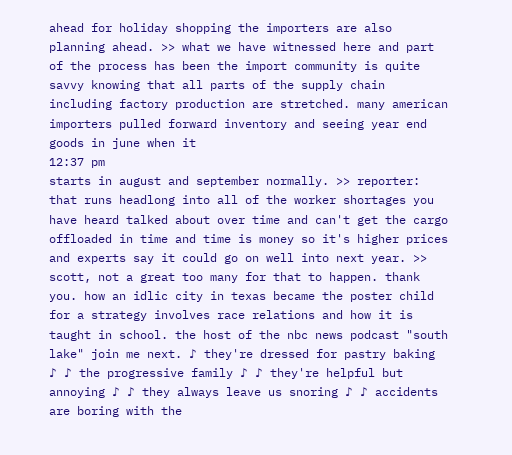ahead for holiday shopping the importers are also planning ahead. >> what we have witnessed here and part of the process has been the import community is quite savvy knowing that all parts of the supply chain including factory production are stretched. many american importers pulled forward inventory and seeing year end goods in june when it
12:37 pm
starts in august and september normally. >> reporter: that runs headlong into all of the worker shortages you have heard talked about over time and can't get the cargo offloaded in time and time is money so it's higher prices and experts say it could go on well into next year. >> scott, not a great too many for that to happen. thank you. how an idlic city in texas became the poster child for a strategy involves race relations and how it is taught in school. the host of the nbc news podcast "south lake" join me next. ♪ they're dressed for pastry baking ♪ ♪ the progressive family ♪ ♪ they're helpful but annoying ♪ ♪ they always leave us snoring ♪ ♪ accidents are boring with the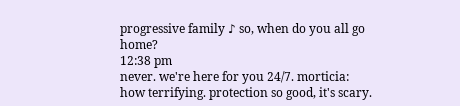progressive family ♪ so, when do you all go home?
12:38 pm
never. we're here for you 24/7. morticia: how terrifying. protection so good, it's scary.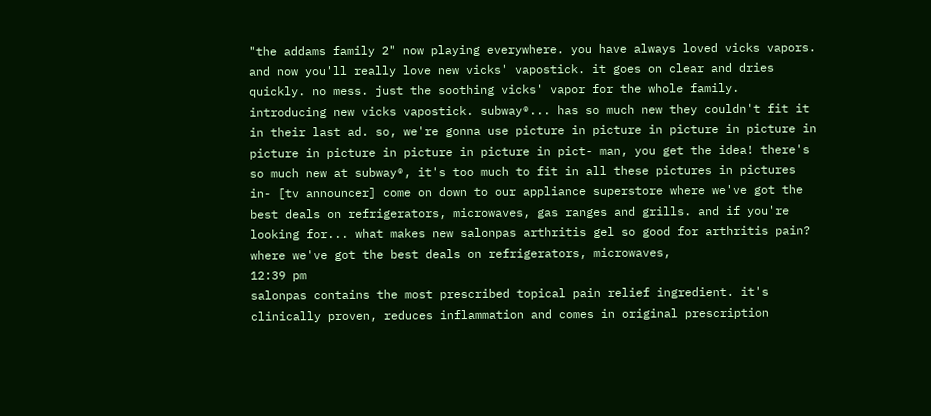"the addams family 2" now playing everywhere. you have always loved vicks vapors. and now you'll really love new vicks' vapostick. it goes on clear and dries quickly. no mess. just the soothing vicks' vapor for the whole family. introducing new vicks vapostick. subway®... has so much new they couldn't fit it in their last ad. so, we're gonna use picture in picture in picture in picture in picture in picture in picture in picture in pict- man, you get the idea! there's so much new at subway®, it's too much to fit in all these pictures in pictures in- [tv announcer] come on down to our appliance superstore where we've got the best deals on refrigerators, microwaves, gas ranges and grills. and if you're looking for... what makes new salonpas arthritis gel so good for arthritis pain? where we've got the best deals on refrigerators, microwaves,
12:39 pm
salonpas contains the most prescribed topical pain relief ingredient. it's clinically proven, reduces inflammation and comes in original prescription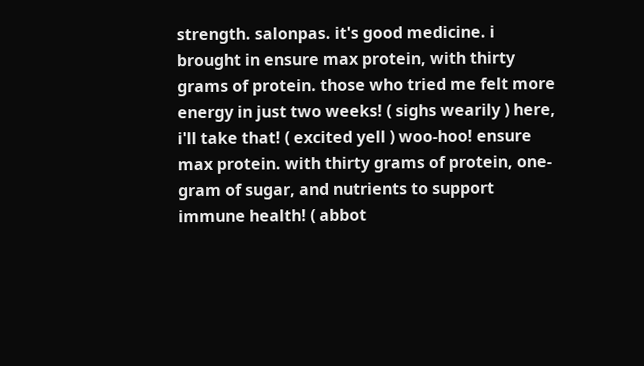strength. salonpas. it's good medicine. i brought in ensure max protein, with thirty grams of protein. those who tried me felt more energy in just two weeks! ( sighs wearily ) here, i'll take that! ( excited yell ) woo-hoo! ensure max protein. with thirty grams of protein, one-gram of sugar, and nutrients to support immune health! ( abbot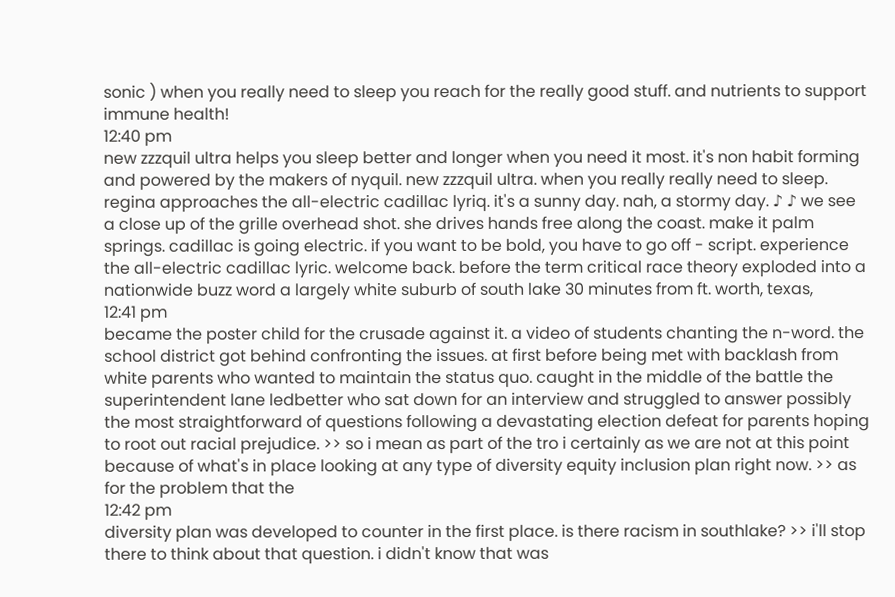sonic ) when you really need to sleep you reach for the really good stuff. and nutrients to support immune health!
12:40 pm
new zzzquil ultra helps you sleep better and longer when you need it most. it's non habit forming and powered by the makers of nyquil. new zzzquil ultra. when you really really need to sleep. regina approaches the all-electric cadillac lyriq. it's a sunny day. nah, a stormy day. ♪ ♪ we see a close up of the grille overhead shot. she drives hands free along the coast. make it palm springs. cadillac is going electric. if you want to be bold, you have to go off - script. experience the all-electric cadillac lyric. welcome back. before the term critical race theory exploded into a nationwide buzz word a largely white suburb of south lake 30 minutes from ft. worth, texas,
12:41 pm
became the poster child for the crusade against it. a video of students chanting the n-word. the school district got behind confronting the issues. at first before being met with backlash from white parents who wanted to maintain the status quo. caught in the middle of the battle the superintendent lane ledbetter who sat down for an interview and struggled to answer possibly the most straightforward of questions following a devastating election defeat for parents hoping to root out racial prejudice. >> so i mean as part of the tro i certainly as we are not at this point because of what's in place looking at any type of diversity equity inclusion plan right now. >> as for the problem that the
12:42 pm
diversity plan was developed to counter in the first place. is there racism in southlake? >> i'll stop there to think about that question. i didn't know that was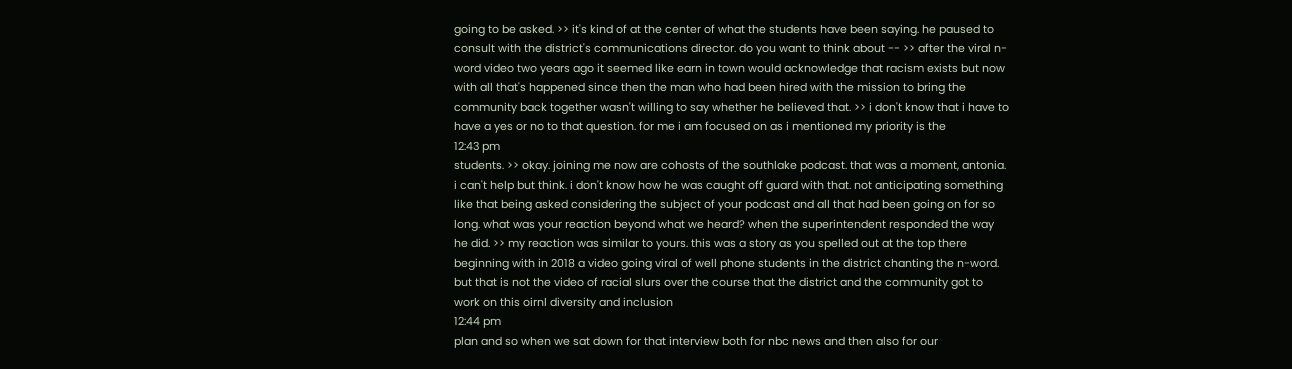going to be asked. >> it's kind of at the center of what the students have been saying. he paused to consult with the district's communications director. do you want to think about -- >> after the viral n-word video two years ago it seemed like earn in town would acknowledge that racism exists but now with all that's happened since then the man who had been hired with the mission to bring the community back together wasn't willing to say whether he believed that. >> i don't know that i have to have a yes or no to that question. for me i am focused on as i mentioned my priority is the
12:43 pm
students. >> okay. joining me now are cohosts of the southlake podcast. that was a moment, antonia. i can't help but think. i don't know how he was caught off guard with that. not anticipating something like that being asked considering the subject of your podcast and all that had been going on for so long. what was your reaction beyond what we heard? when the superintendent responded the way he did. >> my reaction was similar to yours. this was a story as you spelled out at the top there beginning with in 2018 a video going viral of well phone students in the district chanting the n-word. but that is not the video of racial slurs over the course that the district and the community got to work on this oirnl diversity and inclusion
12:44 pm
plan and so when we sat down for that interview both for nbc news and then also for our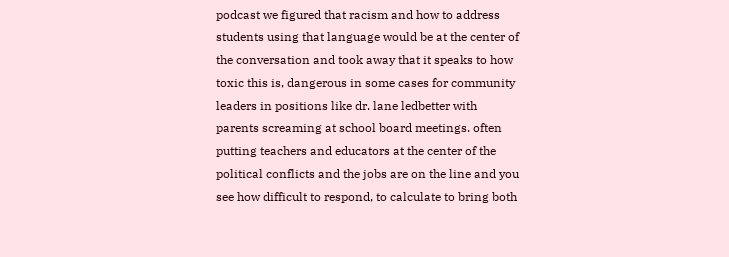podcast we figured that racism and how to address students using that language would be at the center of the conversation and took away that it speaks to how toxic this is, dangerous in some cases for community leaders in positions like dr. lane ledbetter with parents screaming at school board meetings. often putting teachers and educators at the center of the political conflicts and the jobs are on the line and you see how difficult to respond, to calculate to bring both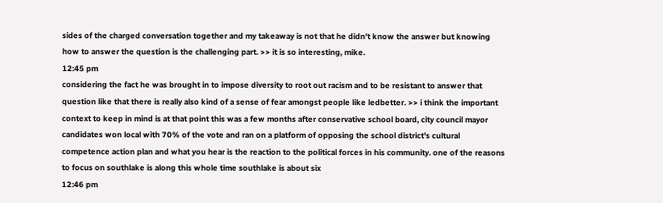sides of the charged conversation together and my takeaway is not that he didn't know the answer but knowing how to answer the question is the challenging part. >> it is so interesting, mike.
12:45 pm
considering the fact he was brought in to impose diversity to root out racism and to be resistant to answer that question like that there is really also kind of a sense of fear amongst people like ledbetter. >> i think the important context to keep in mind is at that point this was a few months after conservative school board, city council mayor candidates won local with 70% of the vote and ran on a platform of opposing the school district's cultural competence action plan and what you hear is the reaction to the political forces in his community. one of the reasons to focus on southlake is along this whole time southlake is about six
12:46 pm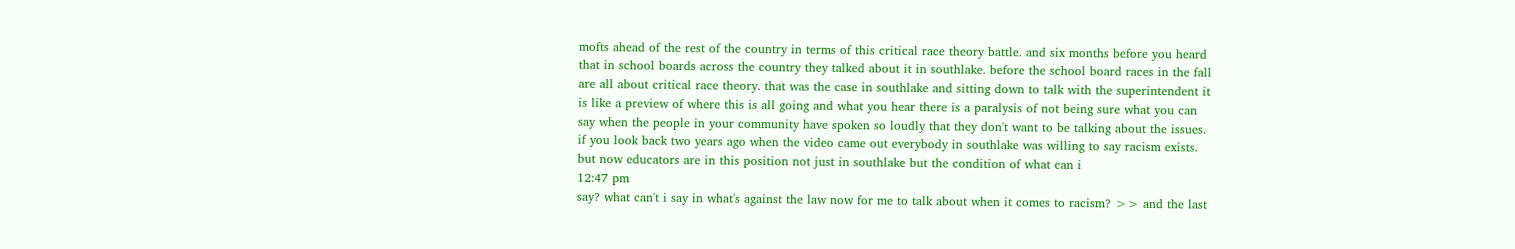mofts ahead of the rest of the country in terms of this critical race theory battle. and six months before you heard that in school boards across the country they talked about it in southlake. before the school board races in the fall are all about critical race theory. that was the case in southlake and sitting down to talk with the superintendent it is like a preview of where this is all going and what you hear there is a paralysis of not being sure what you can say when the people in your community have spoken so loudly that they don't want to be talking about the issues. if you look back two years ago when the video came out everybody in southlake was willing to say racism exists. but now educators are in this position not just in southlake but the condition of what can i
12:47 pm
say? what can't i say in what's against the law now for me to talk about when it comes to racism? >> and the last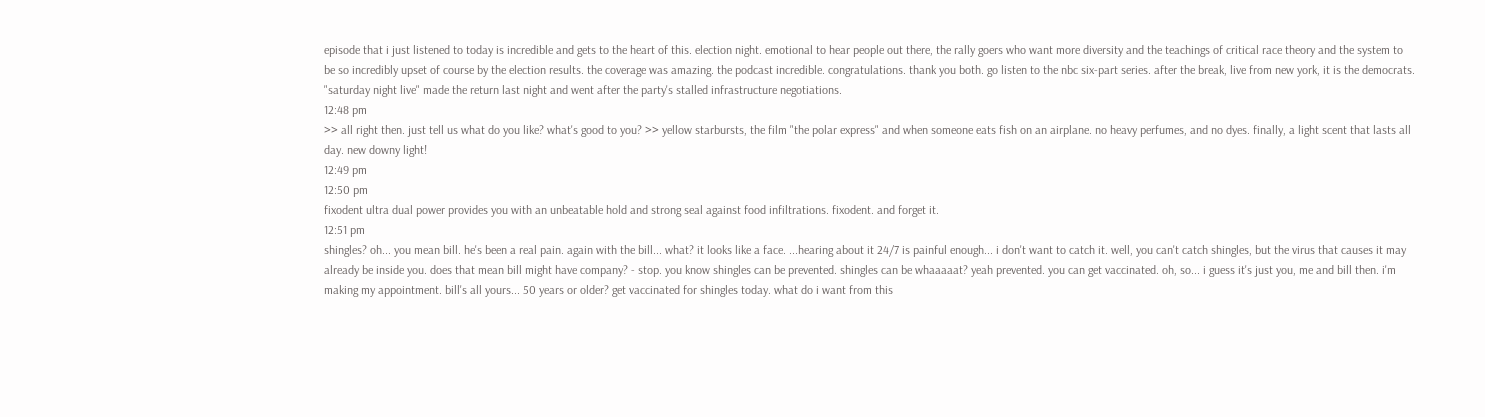episode that i just listened to today is incredible and gets to the heart of this. election night. emotional to hear people out there, the rally goers who want more diversity and the teachings of critical race theory and the system to be so incredibly upset of course by the election results. the coverage was amazing. the podcast incredible. congratulations. thank you both. go listen to the nbc six-part series. after the break, live from new york, it is the democrats. "saturday night live" made the return last night and went after the party's stalled infrastructure negotiations.
12:48 pm
>> all right then. just tell us what do you like? what's good to you? >> yellow starbursts, the film "the polar express" and when someone eats fish on an airplane. no heavy perfumes, and no dyes. finally, a light scent that lasts all day. new downy light!
12:49 pm
12:50 pm
fixodent ultra dual power provides you with an unbeatable hold and strong seal against food infiltrations. fixodent. and forget it.
12:51 pm
shingles? oh... you mean bill. he's been a real pain. again with the bill... what? it looks like a face. ...hearing about it 24/7 is painful enough... i don't want to catch it. well, you can't catch shingles, but the virus that causes it may already be inside you. does that mean bill might have company? - stop. you know shingles can be prevented. shingles can be whaaaaat? yeah prevented. you can get vaccinated. oh, so... i guess it's just you, me and bill then. i'm making my appointment. bill's all yours... 50 years or older? get vaccinated for shingles today. what do i want from this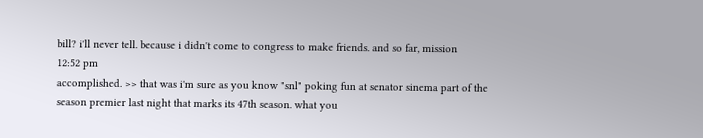bill? i'll never tell. because i didn't come to congress to make friends. and so far, mission
12:52 pm
accomplished. >> that was i'm sure as you know "snl" poking fun at senator sinema part of the season premier last night that marks its 47th season. what you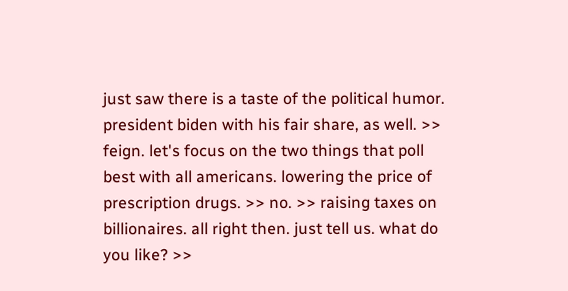just saw there is a taste of the political humor. president biden with his fair share, as well. >> feign. let's focus on the two things that poll best with all americans. lowering the price of prescription drugs. >> no. >> raising taxes on billionaires. all right then. just tell us. what do you like? >>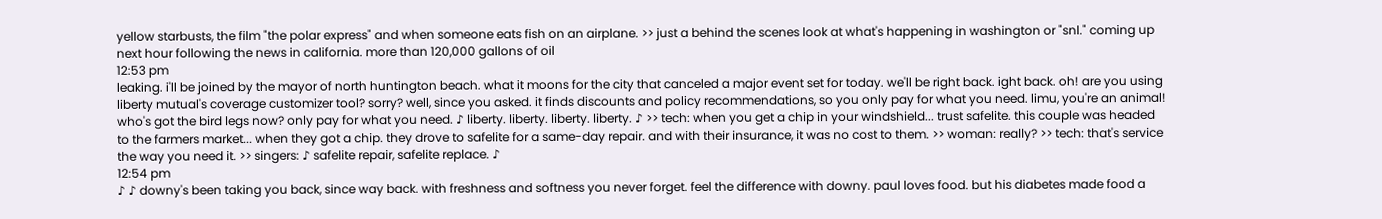yellow starbusts, the film "the polar express" and when someone eats fish on an airplane. >> just a behind the scenes look at what's happening in washington or "snl." coming up next hour following the news in california. more than 120,000 gallons of oil
12:53 pm
leaking. i'll be joined by the mayor of north huntington beach. what it moons for the city that canceled a major event set for today. we'll be right back. ight back. oh! are you using liberty mutual's coverage customizer tool? sorry? well, since you asked. it finds discounts and policy recommendations, so you only pay for what you need. limu, you're an animal! who's got the bird legs now? only pay for what you need. ♪ liberty. liberty. liberty. liberty. ♪ >> tech: when you get a chip in your windshield... trust safelite. this couple was headed to the farmers market... when they got a chip. they drove to safelite for a same-day repair. and with their insurance, it was no cost to them. >> woman: really? >> tech: that's service the way you need it. >> singers: ♪ safelite repair, safelite replace. ♪
12:54 pm
♪ ♪ downy's been taking you back, since way back. with freshness and softness you never forget. feel the difference with downy. paul loves food. but his diabetes made food a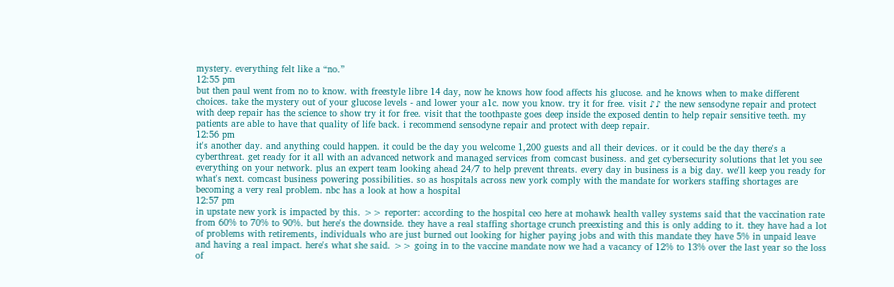mystery. everything felt like a “no.”
12:55 pm
but then paul went from no to know. with freestyle libre 14 day, now he knows how food affects his glucose. and he knows when to make different choices. take the mystery out of your glucose levels - and lower your a1c. now you know. try it for free. visit ♪♪ the new sensodyne repair and protect with deep repair has the science to show try it for free. visit that the toothpaste goes deep inside the exposed dentin to help repair sensitive teeth. my patients are able to have that quality of life back. i recommend sensodyne repair and protect with deep repair.
12:56 pm
it's another day. and anything could happen. it could be the day you welcome 1,200 guests and all their devices. or it could be the day there's a cyberthreat. get ready for it all with an advanced network and managed services from comcast business. and get cybersecurity solutions that let you see everything on your network. plus an expert team looking ahead 24/7 to help prevent threats. every day in business is a big day. we'll keep you ready for what's next. comcast business powering possibilities. so as hospitals across new york comply with the mandate for workers staffing shortages are becoming a very real problem. nbc has a look at how a hospital
12:57 pm
in upstate new york is impacted by this. >> reporter: according to the hospital ceo here at mohawk health valley systems said that the vaccination rate from 60% to 70% to 90%. but here's the downside. they have a real staffing shortage crunch preexisting and this is only adding to it. they have had a lot of problems with retirements, individuals who are just burned out looking for higher paying jobs and with this mandate they have 5% in unpaid leave and having a real impact. here's what she said. >> going in to the vaccine mandate now we had a vacancy of 12% to 13% over the last year so the loss of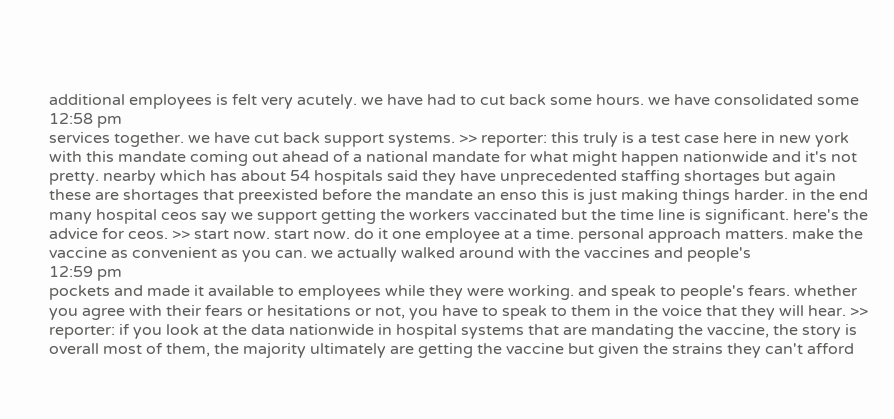additional employees is felt very acutely. we have had to cut back some hours. we have consolidated some
12:58 pm
services together. we have cut back support systems. >> reporter: this truly is a test case here in new york with this mandate coming out ahead of a national mandate for what might happen nationwide and it's not pretty. nearby which has about 54 hospitals said they have unprecedented staffing shortages but again these are shortages that preexisted before the mandate an enso this is just making things harder. in the end many hospital ceos say we support getting the workers vaccinated but the time line is significant. here's the advice for ceos. >> start now. start now. do it one employee at a time. personal approach matters. make the vaccine as convenient as you can. we actually walked around with the vaccines and people's
12:59 pm
pockets and made it available to employees while they were working. and speak to people's fears. whether you agree with their fears or hesitations or not, you have to speak to them in the voice that they will hear. >> reporter: if you look at the data nationwide in hospital systems that are mandating the vaccine, the story is overall most of them, the majority ultimately are getting the vaccine but given the strains they can't afford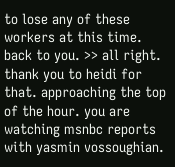to lose any of these workers at this time. back to you. >> all right. thank you to heidi for that. approaching the top of the hour. you are watching msnbc reports with yasmin vossoughian.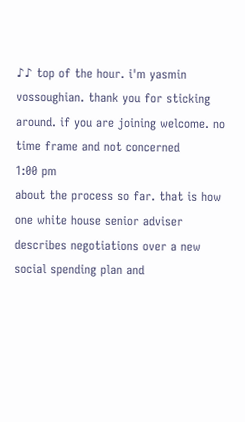♪♪ top of the hour. i'm yasmin vossoughian. thank you for sticking around. if you are joining welcome. no time frame and not concerned
1:00 pm
about the process so far. that is how one white house senior adviser describes negotiations over a new social spending plan and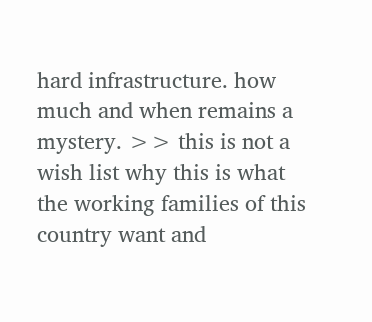hard infrastructure. how much and when remains a mystery. >> this is not a wish list why this is what the working families of this country want and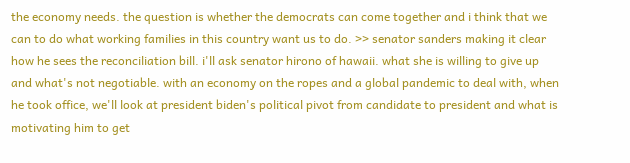the economy needs. the question is whether the democrats can come together and i think that we can to do what working families in this country want us to do. >> senator sanders making it clear how he sees the reconciliation bill. i'll ask senator hirono of hawaii. what she is willing to give up and what's not negotiable. with an economy on the ropes and a global pandemic to deal with, when he took office, we'll look at president biden's political pivot from candidate to president and what is motivating him to get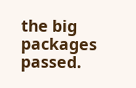the big packages passed.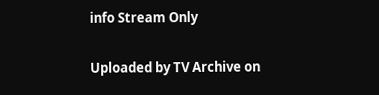info Stream Only

Uploaded by TV Archive on